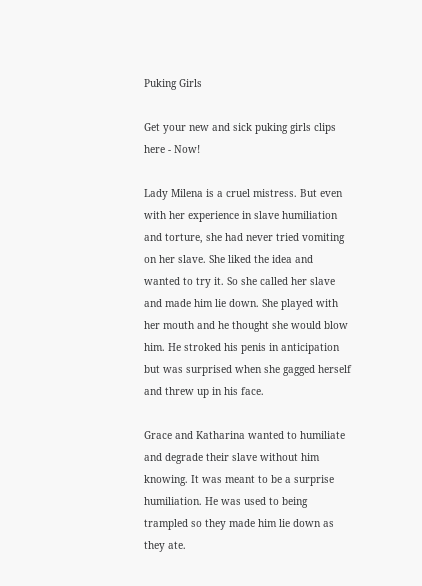Puking Girls

Get your new and sick puking girls clips here - Now!

Lady Milena is a cruel mistress. But even with her experience in slave humiliation and torture, she had never tried vomiting on her slave. She liked the idea and wanted to try it. So she called her slave and made him lie down. She played with her mouth and he thought she would blow him. He stroked his penis in anticipation but was surprised when she gagged herself and threw up in his face.

Grace and Katharina wanted to humiliate and degrade their slave without him knowing. It was meant to be a surprise humiliation. He was used to being trampled so they made him lie down as they ate.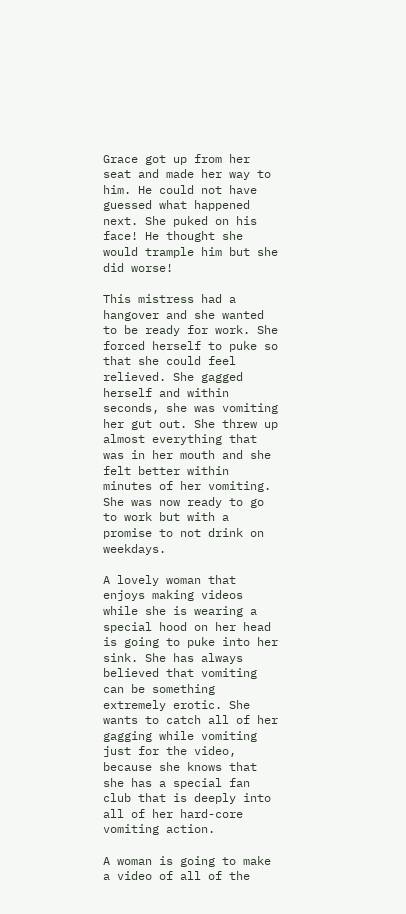Grace got up from her seat and made her way to him. He could not have guessed what happened next. She puked on his face! He thought she would trample him but she did worse!

This mistress had a hangover and she wanted to be ready for work. She forced herself to puke so that she could feel relieved. She gagged herself and within seconds, she was vomiting her gut out. She threw up almost everything that was in her mouth and she felt better within minutes of her vomiting. She was now ready to go to work but with a promise to not drink on weekdays.

A lovely woman that enjoys making videos while she is wearing a special hood on her head is going to puke into her sink. She has always believed that vomiting can be something extremely erotic. She wants to catch all of her gagging while vomiting just for the video, because she knows that she has a special fan club that is deeply into all of her hard-core vomiting action.

A woman is going to make a video of all of the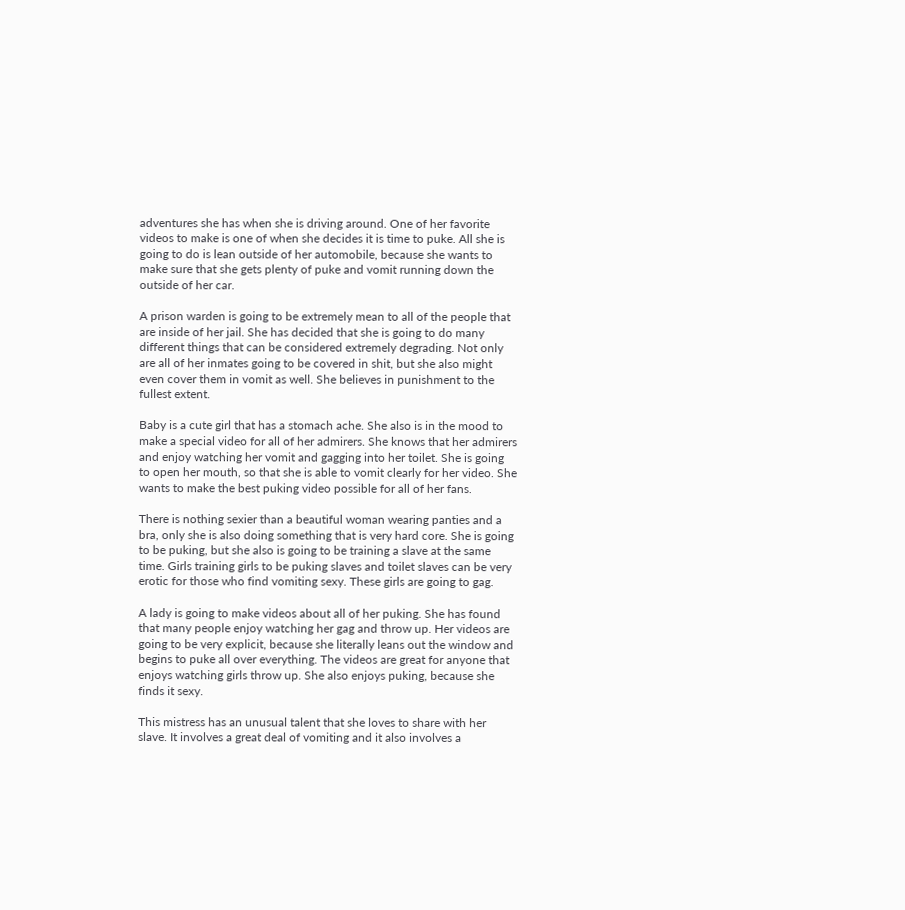adventures she has when she is driving around. One of her favorite videos to make is one of when she decides it is time to puke. All she is going to do is lean outside of her automobile, because she wants to make sure that she gets plenty of puke and vomit running down the outside of her car.

A prison warden is going to be extremely mean to all of the people that are inside of her jail. She has decided that she is going to do many different things that can be considered extremely degrading. Not only are all of her inmates going to be covered in shit, but she also might even cover them in vomit as well. She believes in punishment to the fullest extent.

Baby is a cute girl that has a stomach ache. She also is in the mood to make a special video for all of her admirers. She knows that her admirers and enjoy watching her vomit and gagging into her toilet. She is going to open her mouth, so that she is able to vomit clearly for her video. She wants to make the best puking video possible for all of her fans.

There is nothing sexier than a beautiful woman wearing panties and a bra, only she is also doing something that is very hard core. She is going to be puking, but she also is going to be training a slave at the same time. Girls training girls to be puking slaves and toilet slaves can be very erotic for those who find vomiting sexy. These girls are going to gag.

A lady is going to make videos about all of her puking. She has found that many people enjoy watching her gag and throw up. Her videos are going to be very explicit, because she literally leans out the window and begins to puke all over everything. The videos are great for anyone that enjoys watching girls throw up. She also enjoys puking, because she finds it sexy.

This mistress has an unusual talent that she loves to share with her slave. It involves a great deal of vomiting and it also involves a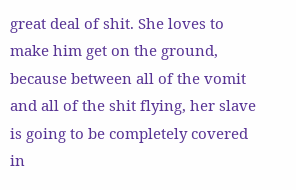great deal of shit. She loves to make him get on the ground, because between all of the vomit and all of the shit flying, her slave is going to be completely covered in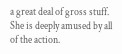a great deal of gross stuff. She is deeply amused by all of the action.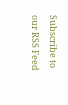Subscribe to our RSS Feed